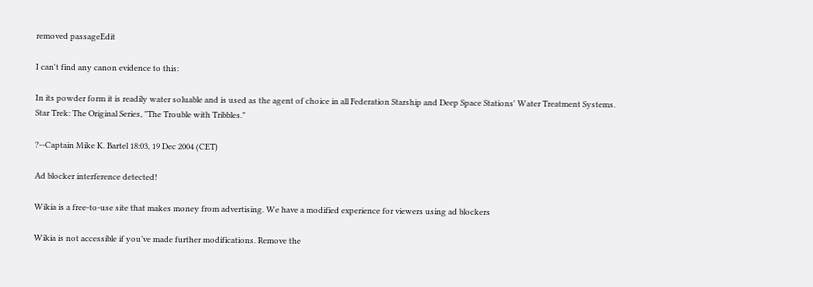removed passageEdit

I can't find any canon evidence to this:

In its powder form it is readily water soluable and is used as the agent of choice in all Federation Starship and Deep Space Stations' Water Treatment Systems. Star Trek: The Original Series, "The Trouble with Tribbles."

?--Captain Mike K. Bartel 18:03, 19 Dec 2004 (CET)

Ad blocker interference detected!

Wikia is a free-to-use site that makes money from advertising. We have a modified experience for viewers using ad blockers

Wikia is not accessible if you’ve made further modifications. Remove the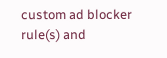custom ad blocker rule(s) and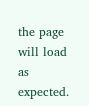the page will load as expected.